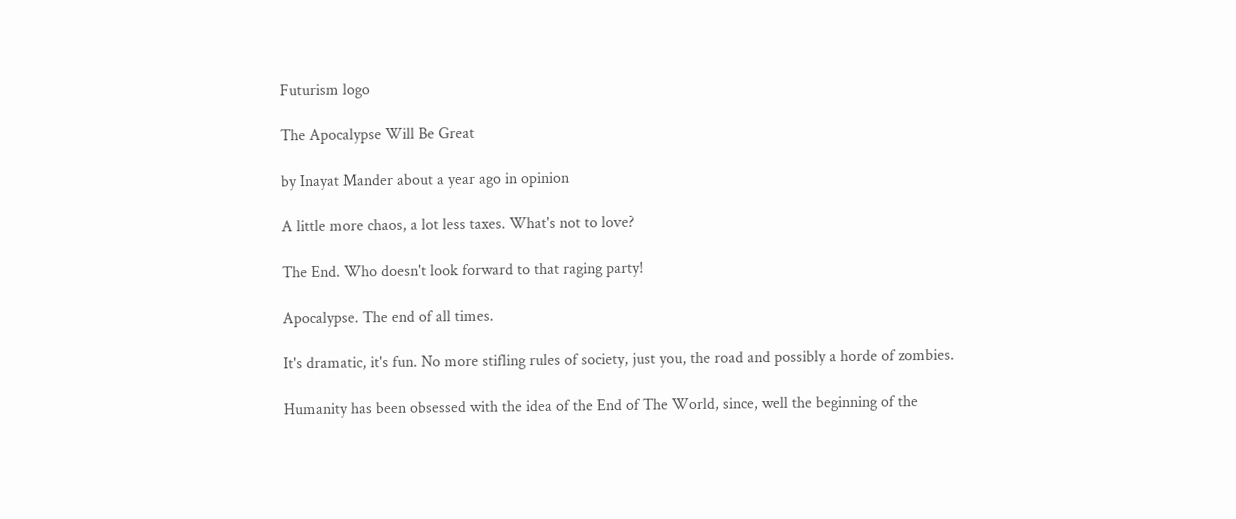Futurism logo

The Apocalypse Will Be Great

by Inayat Mander about a year ago in opinion

A little more chaos, a lot less taxes. What's not to love?

The End. Who doesn't look forward to that raging party!

Apocalypse. The end of all times.

It's dramatic, it's fun. No more stifling rules of society, just you, the road and possibly a horde of zombies.

Humanity has been obsessed with the idea of the End of The World, since, well the beginning of the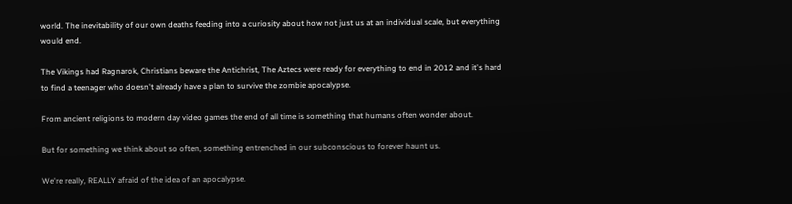world. The inevitability of our own deaths feeding into a curiosity about how not just us at an individual scale, but everything would end.

The Vikings had Ragnarok, Christians beware the Antichrist, The Aztecs were ready for everything to end in 2012 and it's hard to find a teenager who doesn't already have a plan to survive the zombie apocalypse.

From ancient religions to modern day video games the end of all time is something that humans often wonder about.

But for something we think about so often, something entrenched in our subconscious to forever haunt us.

We're really, REALLY afraid of the idea of an apocalypse.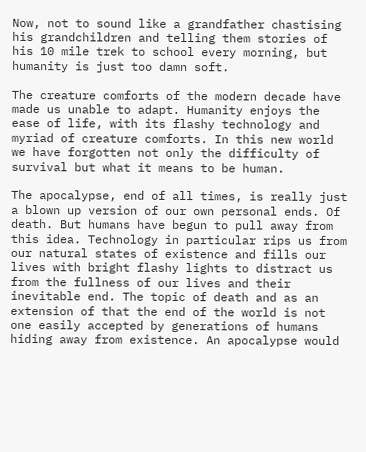Now, not to sound like a grandfather chastising his grandchildren and telling them stories of his 10 mile trek to school every morning, but humanity is just too damn soft.

The creature comforts of the modern decade have made us unable to adapt. Humanity enjoys the ease of life, with its flashy technology and myriad of creature comforts. In this new world we have forgotten not only the difficulty of survival but what it means to be human.

The apocalypse, end of all times, is really just a blown up version of our own personal ends. Of death. But humans have begun to pull away from this idea. Technology in particular rips us from our natural states of existence and fills our lives with bright flashy lights to distract us from the fullness of our lives and their inevitable end. The topic of death and as an extension of that the end of the world is not one easily accepted by generations of humans hiding away from existence. An apocalypse would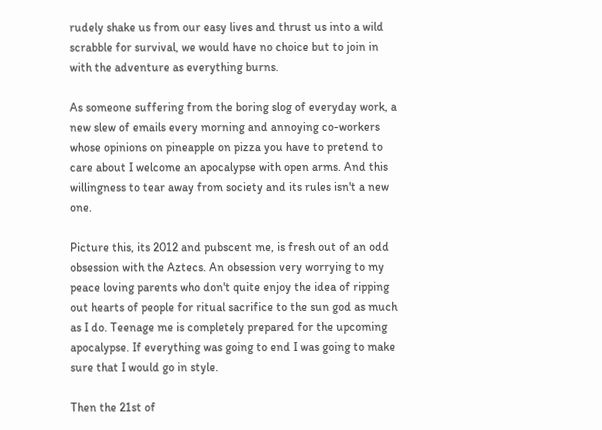rudely shake us from our easy lives and thrust us into a wild scrabble for survival, we would have no choice but to join in with the adventure as everything burns.

As someone suffering from the boring slog of everyday work, a new slew of emails every morning and annoying co-workers whose opinions on pineapple on pizza you have to pretend to care about I welcome an apocalypse with open arms. And this willingness to tear away from society and its rules isn't a new one.

Picture this, its 2012 and pubscent me, is fresh out of an odd obsession with the Aztecs. An obsession very worrying to my peace loving parents who don't quite enjoy the idea of ripping out hearts of people for ritual sacrifice to the sun god as much as I do. Teenage me is completely prepared for the upcoming apocalypse. If everything was going to end I was going to make sure that I would go in style.

Then the 21st of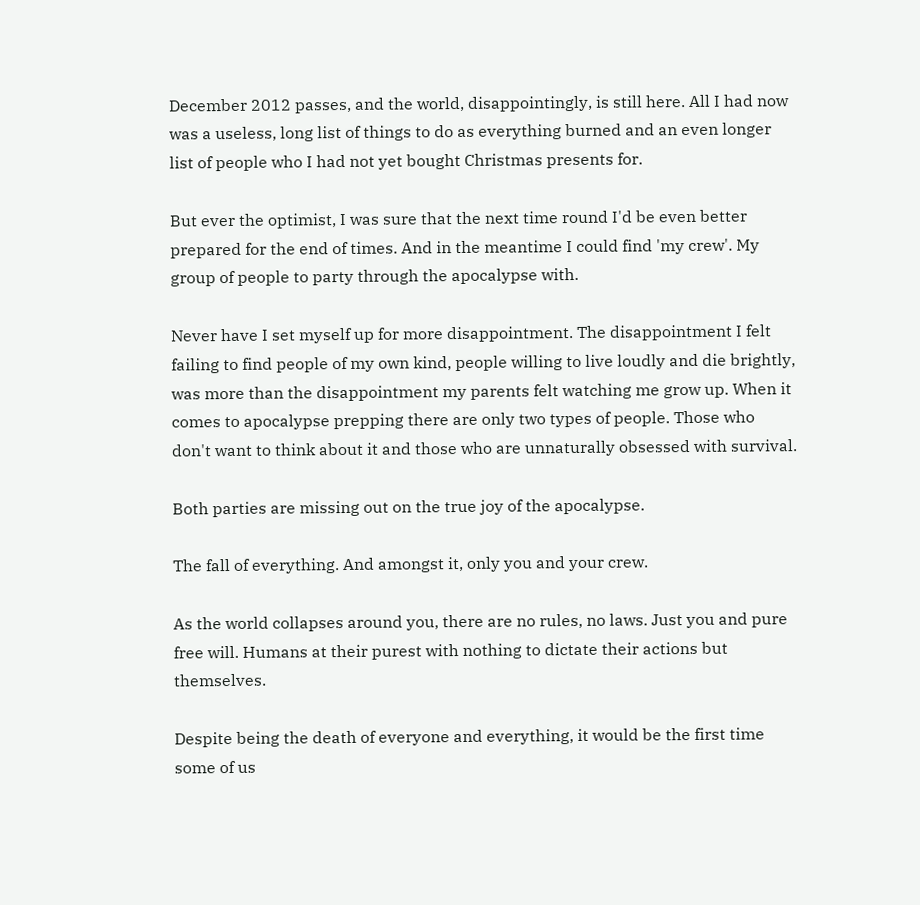December 2012 passes, and the world, disappointingly, is still here. All I had now was a useless, long list of things to do as everything burned and an even longer list of people who I had not yet bought Christmas presents for.

But ever the optimist, I was sure that the next time round I'd be even better prepared for the end of times. And in the meantime I could find 'my crew'. My group of people to party through the apocalypse with.

Never have I set myself up for more disappointment. The disappointment I felt failing to find people of my own kind, people willing to live loudly and die brightly, was more than the disappointment my parents felt watching me grow up. When it comes to apocalypse prepping there are only two types of people. Those who don't want to think about it and those who are unnaturally obsessed with survival.

Both parties are missing out on the true joy of the apocalypse.

The fall of everything. And amongst it, only you and your crew.

As the world collapses around you, there are no rules, no laws. Just you and pure free will. Humans at their purest with nothing to dictate their actions but themselves.

Despite being the death of everyone and everything, it would be the first time some of us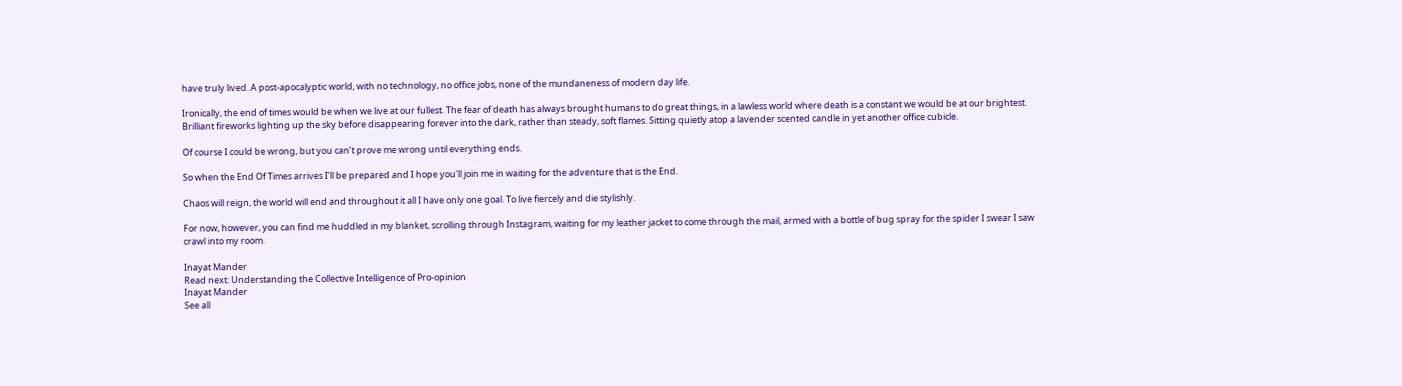have truly lived. A post-apocalyptic world, with no technology, no office jobs, none of the mundaneness of modern day life.

Ironically, the end of times would be when we live at our fullest. The fear of death has always brought humans to do great things, in a lawless world where death is a constant we would be at our brightest. Brilliant fireworks lighting up the sky before disappearing forever into the dark, rather than steady, soft flames. Sitting quietly atop a lavender scented candle in yet another office cubicle.

Of course I could be wrong, but you can’t prove me wrong until everything ends.

So when the End Of Times arrives I’ll be prepared and I hope you'll join me in waiting for the adventure that is the End.

Chaos will reign, the world will end and throughout it all I have only one goal. To live fiercely and die stylishly.

For now, however, you can find me huddled in my blanket, scrolling through Instagram, waiting for my leather jacket to come through the mail, armed with a bottle of bug spray for the spider I swear I saw crawl into my room.

Inayat Mander
Read next: Understanding the Collective Intelligence of Pro-opinion
Inayat Mander
See all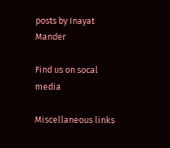posts by Inayat Mander

Find us on socal media

Miscellaneous links